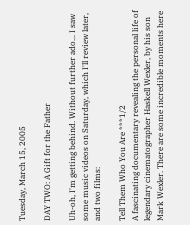Tuesday, March 15, 2005

DAY TWO: A Gift for the Father

Uh-oh, I'm getting behind. Without further ado... I saw some music videos on Saturday, which I'll review later, and two films:

Tell Them Who You Are ***1/2
A fascinating documentary revealing the personal life of legendary cinematographer Haskell Wexler, by his son Mark Wexler. There are some incredible moments here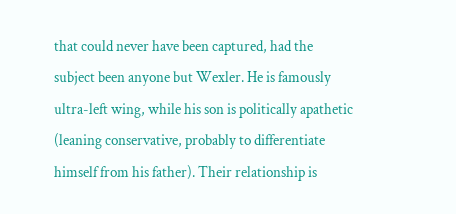that could never have been captured, had the subject been anyone but Wexler. He is famously ultra-left wing, while his son is politically apathetic (leaning conservative, probably to differentiate himself from his father). Their relationship is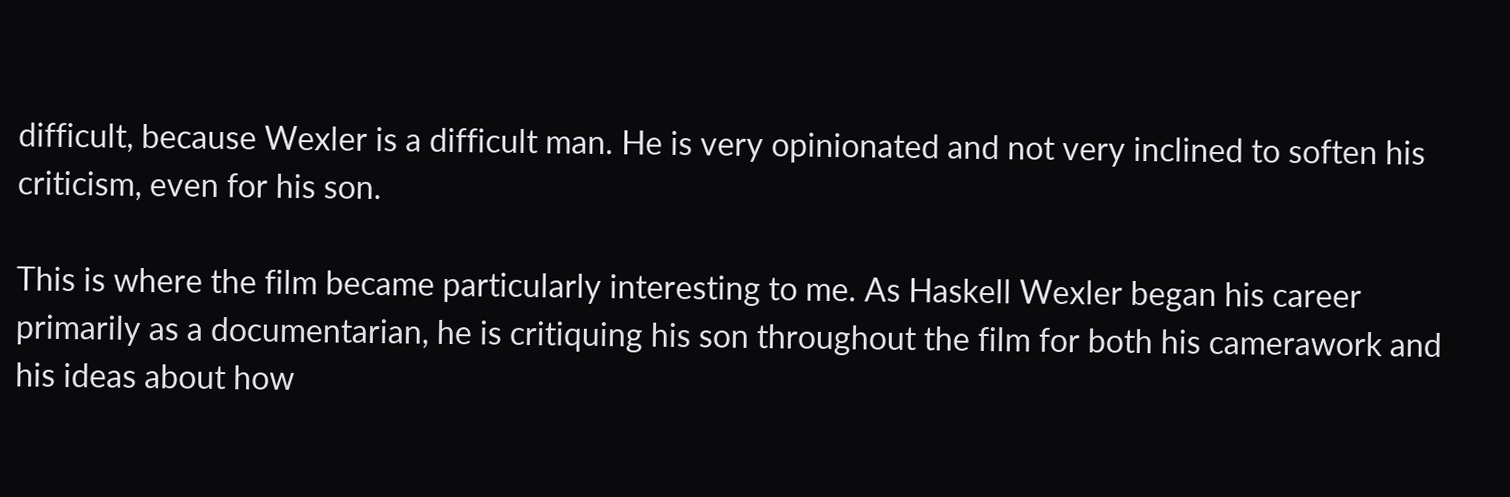difficult, because Wexler is a difficult man. He is very opinionated and not very inclined to soften his criticism, even for his son.

This is where the film became particularly interesting to me. As Haskell Wexler began his career primarily as a documentarian, he is critiquing his son throughout the film for both his camerawork and his ideas about how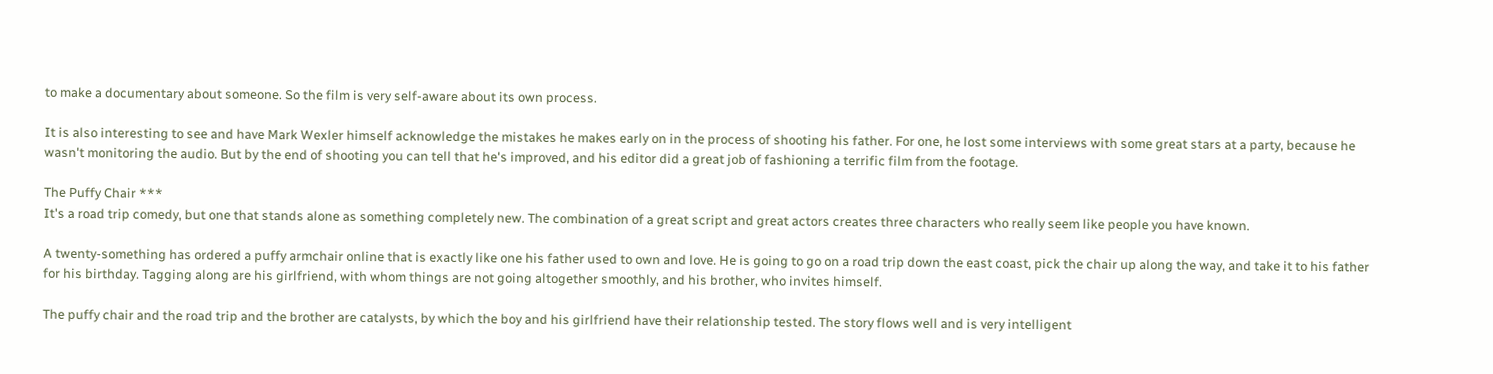to make a documentary about someone. So the film is very self-aware about its own process.

It is also interesting to see and have Mark Wexler himself acknowledge the mistakes he makes early on in the process of shooting his father. For one, he lost some interviews with some great stars at a party, because he wasn't monitoring the audio. But by the end of shooting you can tell that he's improved, and his editor did a great job of fashioning a terrific film from the footage.

The Puffy Chair ***
It's a road trip comedy, but one that stands alone as something completely new. The combination of a great script and great actors creates three characters who really seem like people you have known.

A twenty-something has ordered a puffy armchair online that is exactly like one his father used to own and love. He is going to go on a road trip down the east coast, pick the chair up along the way, and take it to his father for his birthday. Tagging along are his girlfriend, with whom things are not going altogether smoothly, and his brother, who invites himself.

The puffy chair and the road trip and the brother are catalysts, by which the boy and his girlfriend have their relationship tested. The story flows well and is very intelligent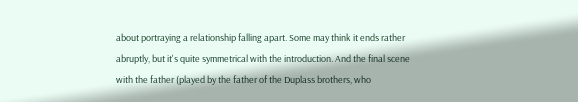about portraying a relationship falling apart. Some may think it ends rather abruptly, but it's quite symmetrical with the introduction. And the final scene with the father (played by the father of the Duplass brothers, who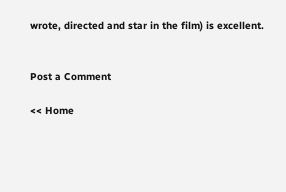wrote, directed and star in the film) is excellent.


Post a Comment

<< Home